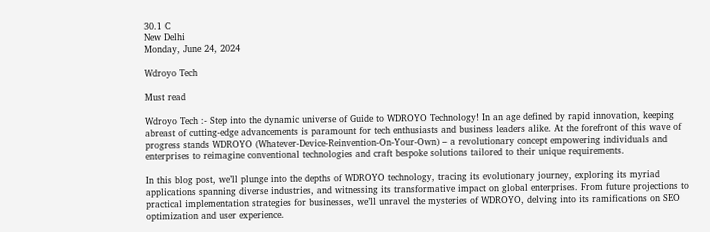30.1 C
New Delhi
Monday, June 24, 2024

Wdroyo Tech

Must read

Wdroyo Tech :- Step into the dynamic universe of Guide to WDROYO Technology! In an age defined by rapid innovation, keeping abreast of cutting-edge advancements is paramount for tech enthusiasts and business leaders alike. At the forefront of this wave of progress stands WDROYO (Whatever-Device-Reinvention-On-Your-Own) – a revolutionary concept empowering individuals and enterprises to reimagine conventional technologies and craft bespoke solutions tailored to their unique requirements.

In this blog post, we’ll plunge into the depths of WDROYO technology, tracing its evolutionary journey, exploring its myriad applications spanning diverse industries, and witnessing its transformative impact on global enterprises. From future projections to practical implementation strategies for businesses, we’ll unravel the mysteries of WDROYO, delving into its ramifications on SEO optimization and user experience.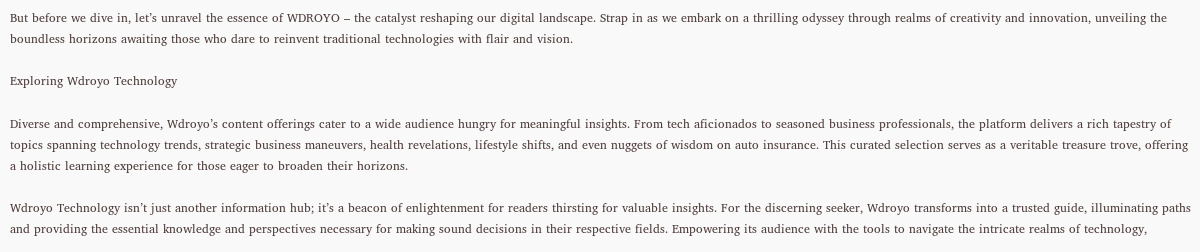But before we dive in, let’s unravel the essence of WDROYO – the catalyst reshaping our digital landscape. Strap in as we embark on a thrilling odyssey through realms of creativity and innovation, unveiling the boundless horizons awaiting those who dare to reinvent traditional technologies with flair and vision.

Exploring Wdroyo Technology

Diverse and comprehensive, Wdroyo’s content offerings cater to a wide audience hungry for meaningful insights. From tech aficionados to seasoned business professionals, the platform delivers a rich tapestry of topics spanning technology trends, strategic business maneuvers, health revelations, lifestyle shifts, and even nuggets of wisdom on auto insurance. This curated selection serves as a veritable treasure trove, offering a holistic learning experience for those eager to broaden their horizons.

Wdroyo Technology isn’t just another information hub; it’s a beacon of enlightenment for readers thirsting for valuable insights. For the discerning seeker, Wdroyo transforms into a trusted guide, illuminating paths and providing the essential knowledge and perspectives necessary for making sound decisions in their respective fields. Empowering its audience with the tools to navigate the intricate realms of technology,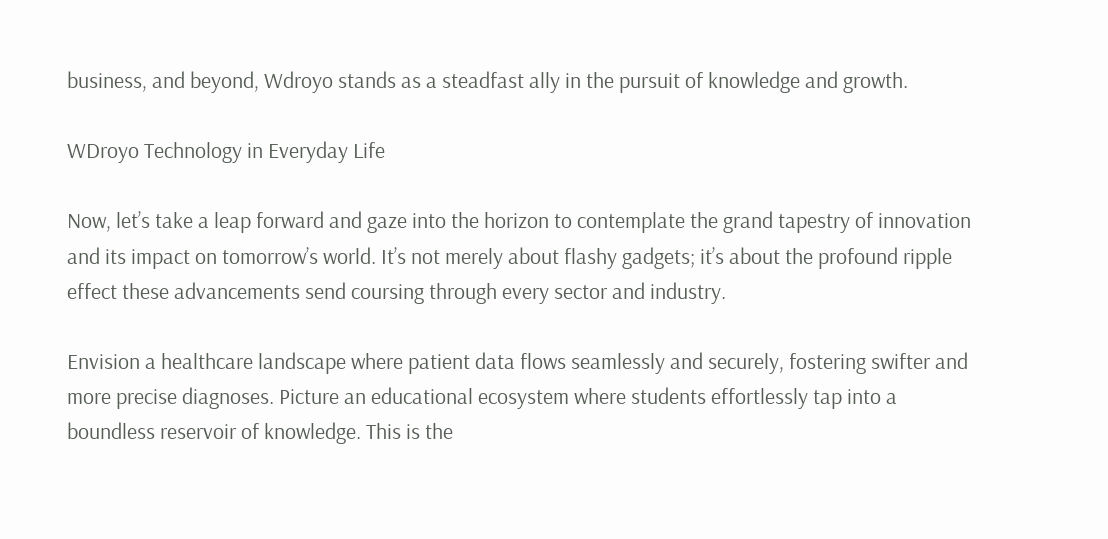business, and beyond, Wdroyo stands as a steadfast ally in the pursuit of knowledge and growth.

WDroyo Technology in Everyday Life

Now, let’s take a leap forward and gaze into the horizon to contemplate the grand tapestry of innovation and its impact on tomorrow’s world. It’s not merely about flashy gadgets; it’s about the profound ripple effect these advancements send coursing through every sector and industry.

Envision a healthcare landscape where patient data flows seamlessly and securely, fostering swifter and more precise diagnoses. Picture an educational ecosystem where students effortlessly tap into a boundless reservoir of knowledge. This is the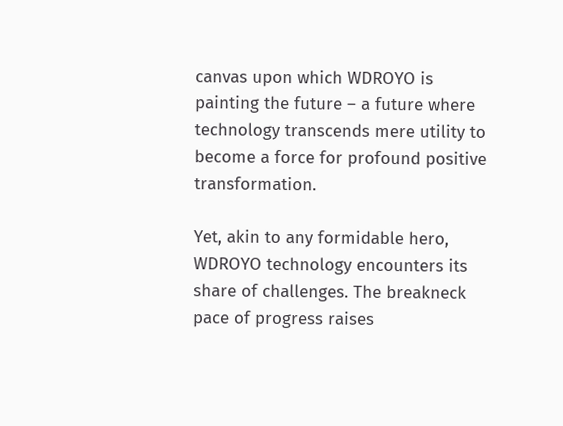canvas upon which WDROYO is painting the future – a future where technology transcends mere utility to become a force for profound positive transformation.

Yet, akin to any formidable hero, WDROYO technology encounters its share of challenges. The breakneck pace of progress raises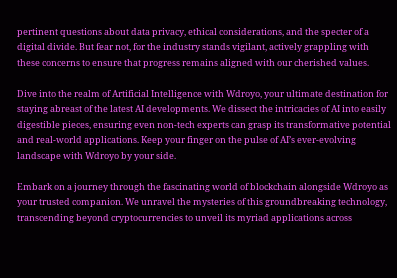pertinent questions about data privacy, ethical considerations, and the specter of a digital divide. But fear not, for the industry stands vigilant, actively grappling with these concerns to ensure that progress remains aligned with our cherished values.

Dive into the realm of Artificial Intelligence with Wdroyo, your ultimate destination for staying abreast of the latest AI developments. We dissect the intricacies of AI into easily digestible pieces, ensuring even non-tech experts can grasp its transformative potential and real-world applications. Keep your finger on the pulse of AI’s ever-evolving landscape with Wdroyo by your side.

Embark on a journey through the fascinating world of blockchain alongside Wdroyo as your trusted companion. We unravel the mysteries of this groundbreaking technology, transcending beyond cryptocurrencies to unveil its myriad applications across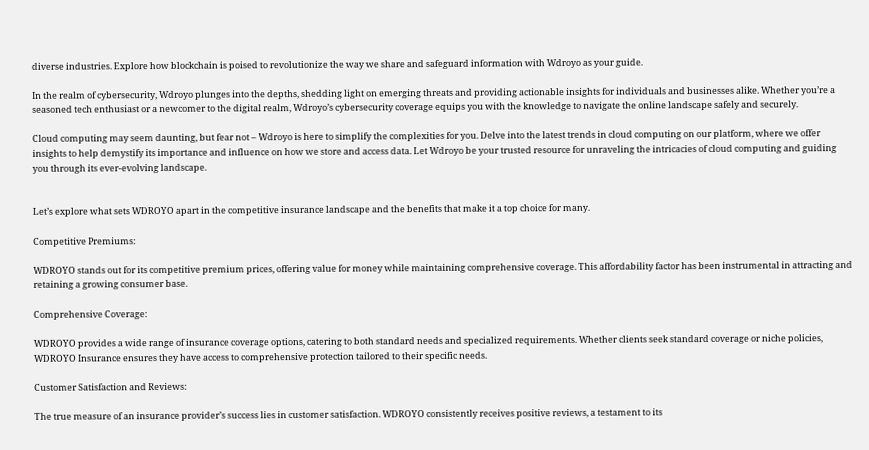diverse industries. Explore how blockchain is poised to revolutionize the way we share and safeguard information with Wdroyo as your guide.

In the realm of cybersecurity, Wdroyo plunges into the depths, shedding light on emerging threats and providing actionable insights for individuals and businesses alike. Whether you’re a seasoned tech enthusiast or a newcomer to the digital realm, Wdroyo’s cybersecurity coverage equips you with the knowledge to navigate the online landscape safely and securely.

Cloud computing may seem daunting, but fear not – Wdroyo is here to simplify the complexities for you. Delve into the latest trends in cloud computing on our platform, where we offer insights to help demystify its importance and influence on how we store and access data. Let Wdroyo be your trusted resource for unraveling the intricacies of cloud computing and guiding you through its ever-evolving landscape.


Let’s explore what sets WDROYO apart in the competitive insurance landscape and the benefits that make it a top choice for many.

Competitive Premiums:

WDROYO stands out for its competitive premium prices, offering value for money while maintaining comprehensive coverage. This affordability factor has been instrumental in attracting and retaining a growing consumer base.

Comprehensive Coverage:

WDROYO provides a wide range of insurance coverage options, catering to both standard needs and specialized requirements. Whether clients seek standard coverage or niche policies, WDROYO Insurance ensures they have access to comprehensive protection tailored to their specific needs.

Customer Satisfaction and Reviews:

The true measure of an insurance provider’s success lies in customer satisfaction. WDROYO consistently receives positive reviews, a testament to its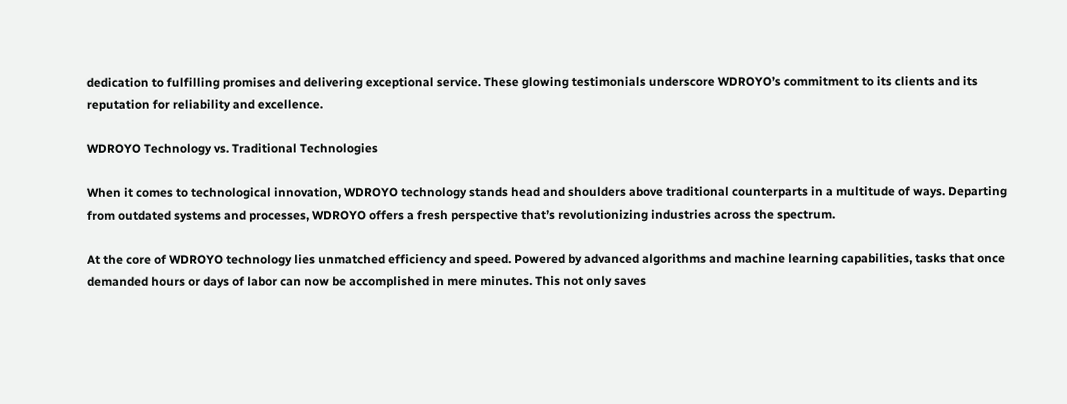dedication to fulfilling promises and delivering exceptional service. These glowing testimonials underscore WDROYO’s commitment to its clients and its reputation for reliability and excellence.

WDROYO Technology vs. Traditional Technologies

When it comes to technological innovation, WDROYO technology stands head and shoulders above traditional counterparts in a multitude of ways. Departing from outdated systems and processes, WDROYO offers a fresh perspective that’s revolutionizing industries across the spectrum.

At the core of WDROYO technology lies unmatched efficiency and speed. Powered by advanced algorithms and machine learning capabilities, tasks that once demanded hours or days of labor can now be accomplished in mere minutes. This not only saves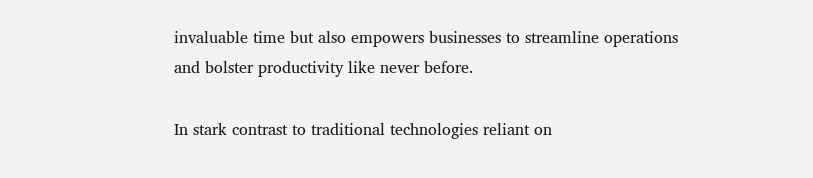invaluable time but also empowers businesses to streamline operations and bolster productivity like never before.

In stark contrast to traditional technologies reliant on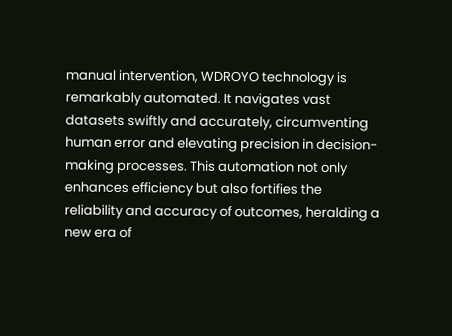manual intervention, WDROYO technology is remarkably automated. It navigates vast datasets swiftly and accurately, circumventing human error and elevating precision in decision-making processes. This automation not only enhances efficiency but also fortifies the reliability and accuracy of outcomes, heralding a new era of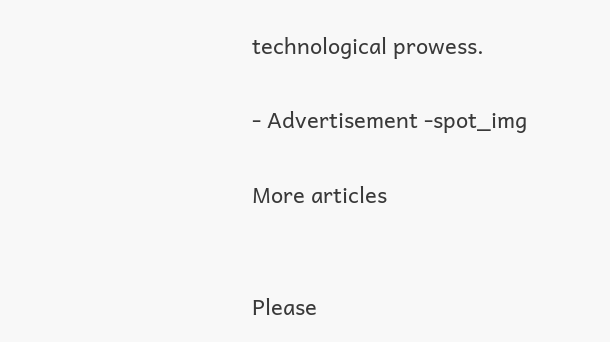technological prowess.

- Advertisement -spot_img

More articles


Please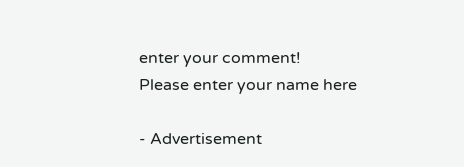enter your comment!
Please enter your name here

- Advertisement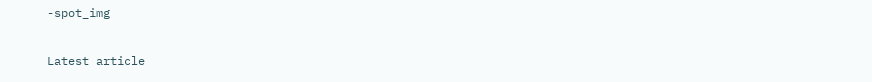-spot_img

Latest article